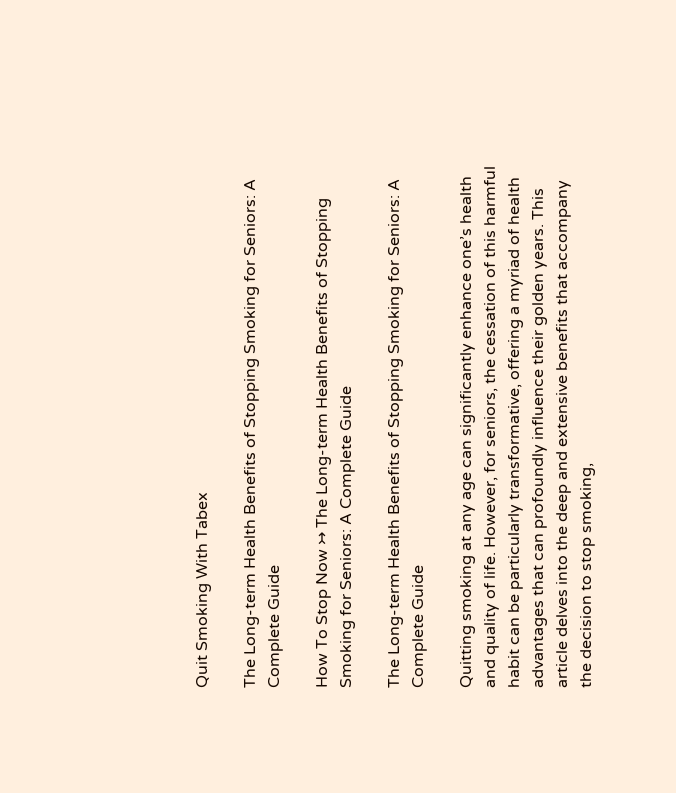Quit Smoking With Tabex

The Long-term Health Benefits of Stopping Smoking for Seniors: A Complete Guide

How To Stop Now ↣ The Long-term Health Benefits of Stopping Smoking for Seniors: A Complete Guide

The Long-term Health Benefits of Stopping Smoking for Seniors: A Complete Guide

Quitting smoking at any age can significantly enhance one’s health and quality of life. However, for seniors, the cessation of this harmful habit can be particularly transformative, offering a myriad of health advantages that can profoundly influence their golden years. This article delves into the deep and extensive benefits that accompany the decision to stop smoking,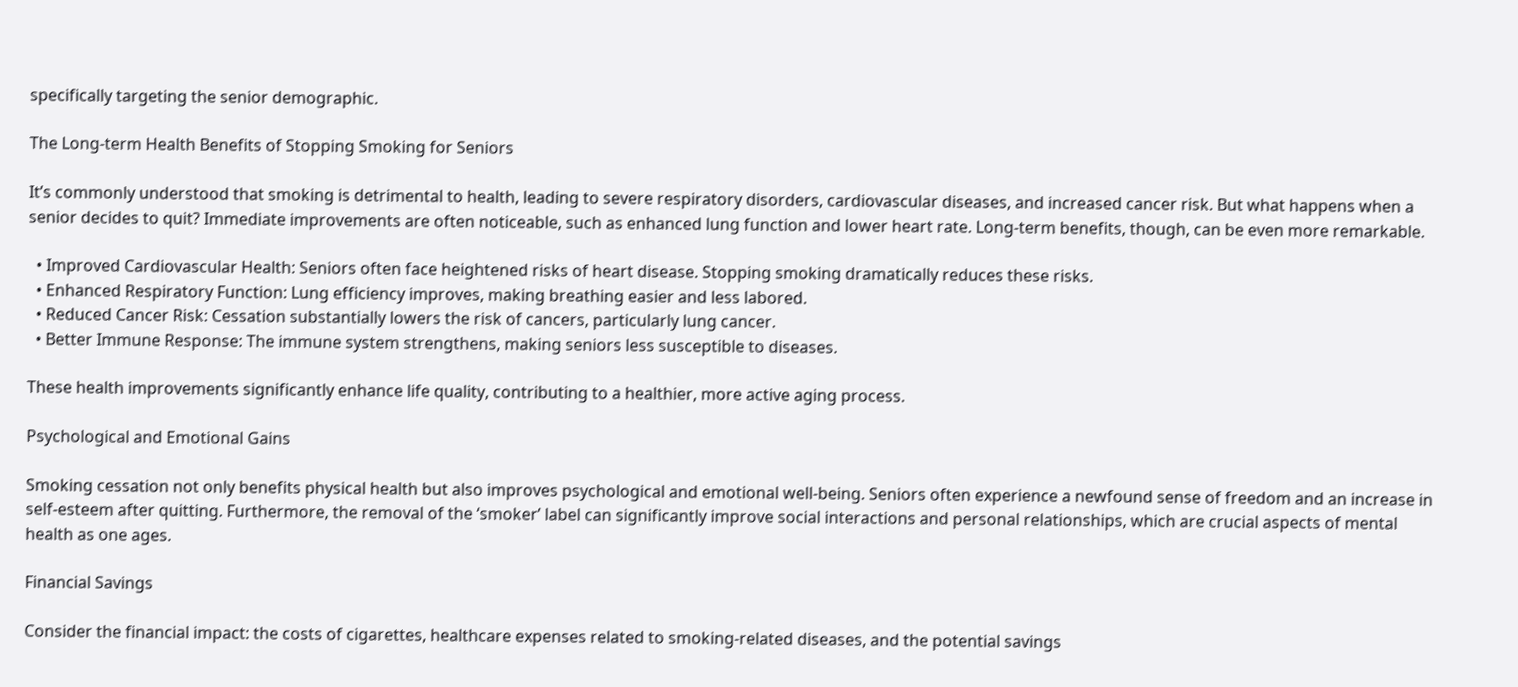specifically targeting the senior demographic.

The Long-term Health Benefits of Stopping Smoking for Seniors

It’s commonly understood that smoking is detrimental to health, leading to severe respiratory disorders, cardiovascular diseases, and increased cancer risk. But what happens when a senior decides to quit? Immediate improvements are often noticeable, such as enhanced lung function and lower heart rate. Long-term benefits, though, can be even more remarkable.

  • Improved Cardiovascular Health: Seniors often face heightened risks of heart disease. Stopping smoking dramatically reduces these risks.
  • Enhanced Respiratory Function: Lung efficiency improves, making breathing easier and less labored.
  • Reduced Cancer Risk: Cessation substantially lowers the risk of cancers, particularly lung cancer.
  • Better Immune Response: The immune system strengthens, making seniors less susceptible to diseases.

These health improvements significantly enhance life quality, contributing to a healthier, more active aging process.

Psychological and Emotional Gains

Smoking cessation not only benefits physical health but also improves psychological and emotional well-being. Seniors often experience a newfound sense of freedom and an increase in self-esteem after quitting. Furthermore, the removal of the ‘smoker’ label can significantly improve social interactions and personal relationships, which are crucial aspects of mental health as one ages.

Financial Savings

Consider the financial impact: the costs of cigarettes, healthcare expenses related to smoking-related diseases, and the potential savings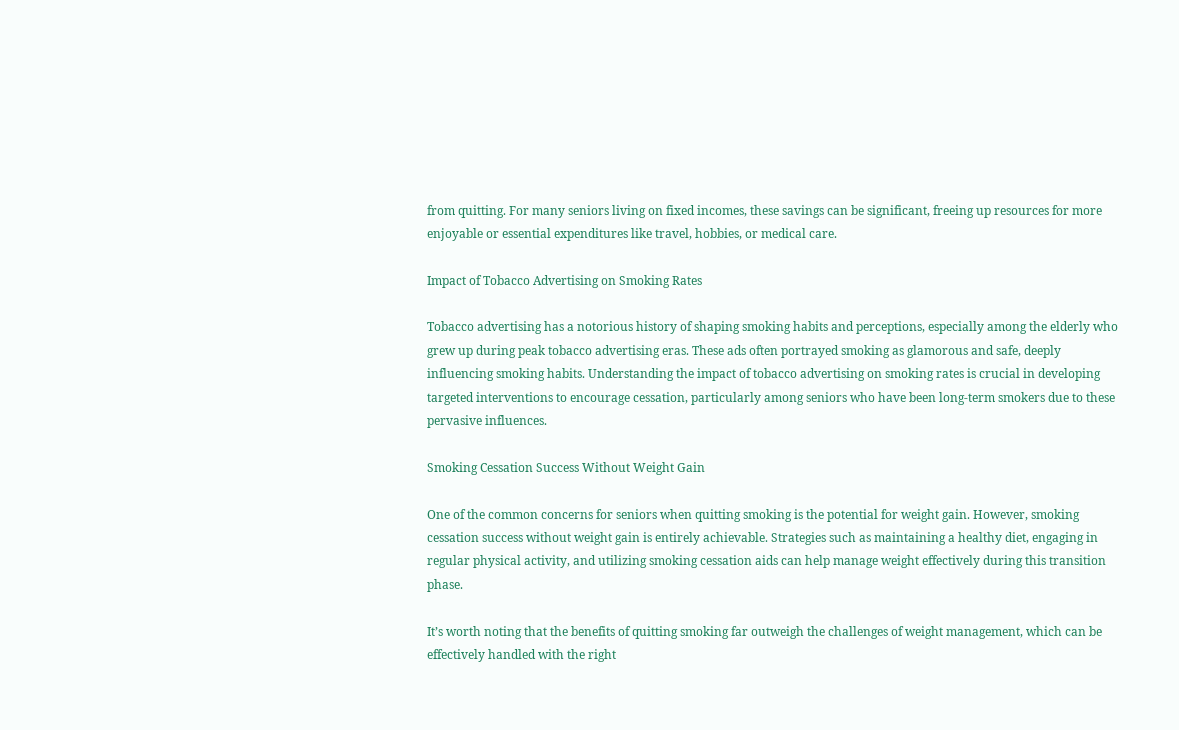from quitting. For many seniors living on fixed incomes, these savings can be significant, freeing up resources for more enjoyable or essential expenditures like travel, hobbies, or medical care.

Impact of Tobacco Advertising on Smoking Rates

Tobacco advertising has a notorious history of shaping smoking habits and perceptions, especially among the elderly who grew up during peak tobacco advertising eras. These ads often portrayed smoking as glamorous and safe, deeply influencing smoking habits. Understanding the impact of tobacco advertising on smoking rates is crucial in developing targeted interventions to encourage cessation, particularly among seniors who have been long-term smokers due to these pervasive influences.

Smoking Cessation Success Without Weight Gain

One of the common concerns for seniors when quitting smoking is the potential for weight gain. However, smoking cessation success without weight gain is entirely achievable. Strategies such as maintaining a healthy diet, engaging in regular physical activity, and utilizing smoking cessation aids can help manage weight effectively during this transition phase.

It’s worth noting that the benefits of quitting smoking far outweigh the challenges of weight management, which can be effectively handled with the right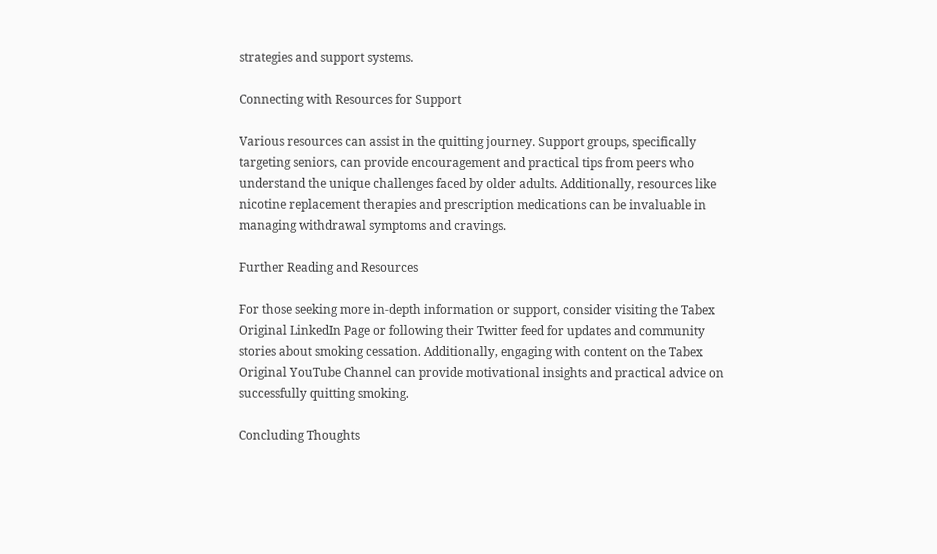strategies and support systems.

Connecting with Resources for Support

Various resources can assist in the quitting journey. Support groups, specifically targeting seniors, can provide encouragement and practical tips from peers who understand the unique challenges faced by older adults. Additionally, resources like nicotine replacement therapies and prescription medications can be invaluable in managing withdrawal symptoms and cravings.

Further Reading and Resources

For those seeking more in-depth information or support, consider visiting the Tabex Original LinkedIn Page or following their Twitter feed for updates and community stories about smoking cessation. Additionally, engaging with content on the Tabex Original YouTube Channel can provide motivational insights and practical advice on successfully quitting smoking.

Concluding Thoughts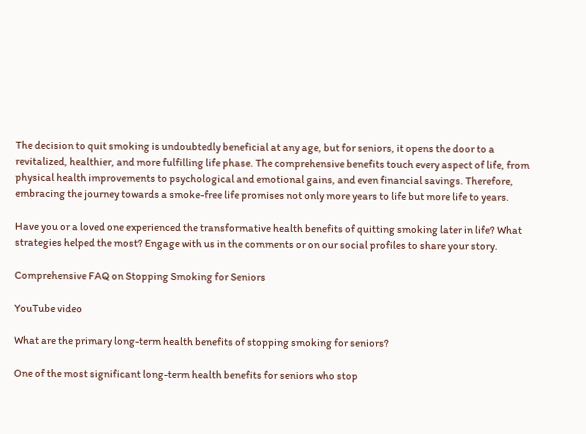The decision to quit smoking is undoubtedly beneficial at any age, but for seniors, it opens the door to a revitalized, healthier, and more fulfilling life phase. The comprehensive benefits touch every aspect of life, from physical health improvements to psychological and emotional gains, and even financial savings. Therefore, embracing the journey towards a smoke-free life promises not only more years to life but more life to years.

Have you or a loved one experienced the transformative health benefits of quitting smoking later in life? What strategies helped the most? Engage with us in the comments or on our social profiles to share your story.

Comprehensive FAQ on Stopping Smoking for Seniors

YouTube video

What are the primary long-term health benefits of stopping smoking for seniors?

One of the most significant long-term health benefits for seniors who stop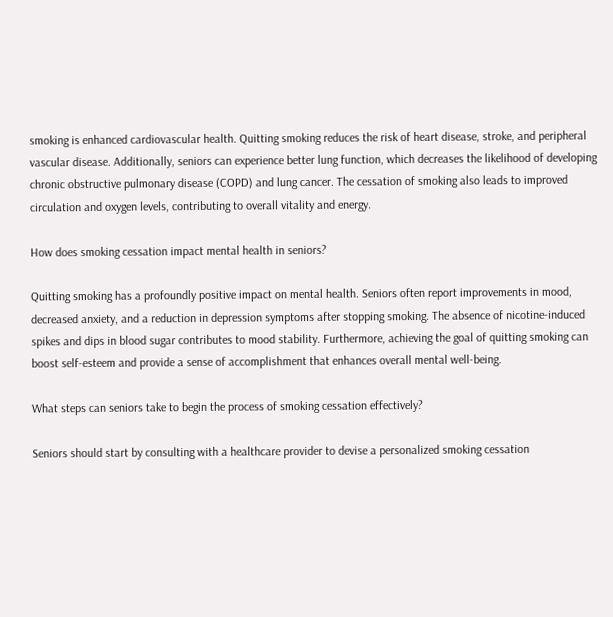smoking is enhanced cardiovascular health. Quitting smoking reduces the risk of heart disease, stroke, and peripheral vascular disease. Additionally, seniors can experience better lung function, which decreases the likelihood of developing chronic obstructive pulmonary disease (COPD) and lung cancer. The cessation of smoking also leads to improved circulation and oxygen levels, contributing to overall vitality and energy.

How does smoking cessation impact mental health in seniors?

Quitting smoking has a profoundly positive impact on mental health. Seniors often report improvements in mood, decreased anxiety, and a reduction in depression symptoms after stopping smoking. The absence of nicotine-induced spikes and dips in blood sugar contributes to mood stability. Furthermore, achieving the goal of quitting smoking can boost self-esteem and provide a sense of accomplishment that enhances overall mental well-being.

What steps can seniors take to begin the process of smoking cessation effectively?

Seniors should start by consulting with a healthcare provider to devise a personalized smoking cessation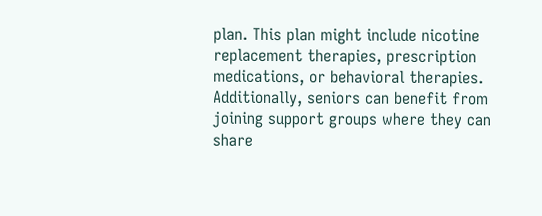plan. This plan might include nicotine replacement therapies, prescription medications, or behavioral therapies. Additionally, seniors can benefit from joining support groups where they can share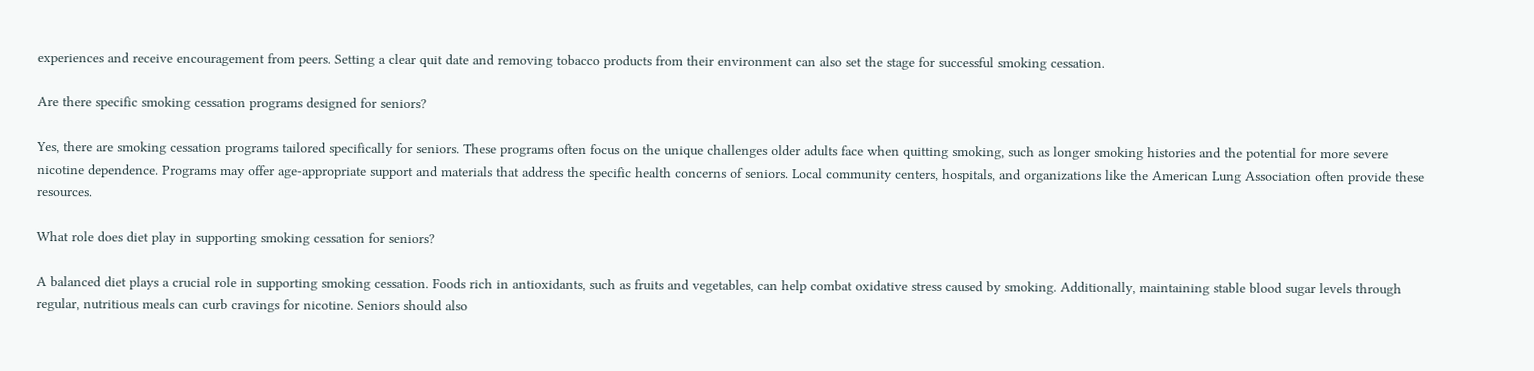experiences and receive encouragement from peers. Setting a clear quit date and removing tobacco products from their environment can also set the stage for successful smoking cessation.

Are there specific smoking cessation programs designed for seniors?

Yes, there are smoking cessation programs tailored specifically for seniors. These programs often focus on the unique challenges older adults face when quitting smoking, such as longer smoking histories and the potential for more severe nicotine dependence. Programs may offer age-appropriate support and materials that address the specific health concerns of seniors. Local community centers, hospitals, and organizations like the American Lung Association often provide these resources.

What role does diet play in supporting smoking cessation for seniors?

A balanced diet plays a crucial role in supporting smoking cessation. Foods rich in antioxidants, such as fruits and vegetables, can help combat oxidative stress caused by smoking. Additionally, maintaining stable blood sugar levels through regular, nutritious meals can curb cravings for nicotine. Seniors should also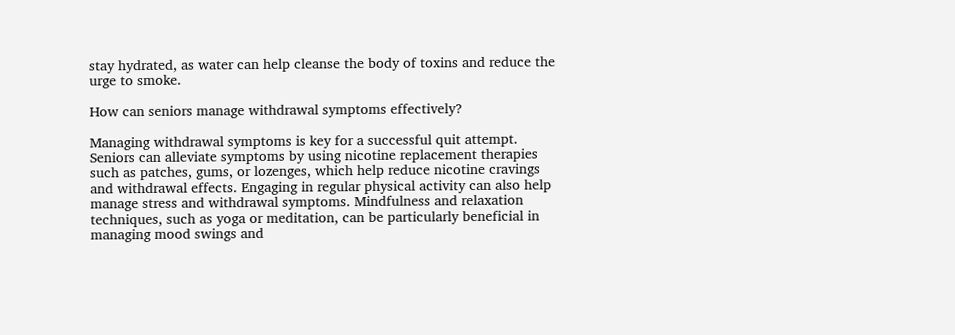stay hydrated, as water can help cleanse the body of toxins and reduce the urge to smoke.

How can seniors manage withdrawal symptoms effectively?

Managing withdrawal symptoms is key for a successful quit attempt. Seniors can alleviate symptoms by using nicotine replacement therapies such as patches, gums, or lozenges, which help reduce nicotine cravings and withdrawal effects. Engaging in regular physical activity can also help manage stress and withdrawal symptoms. Mindfulness and relaxation techniques, such as yoga or meditation, can be particularly beneficial in managing mood swings and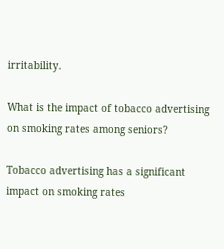irritability.

What is the impact of tobacco advertising on smoking rates among seniors?

Tobacco advertising has a significant impact on smoking rates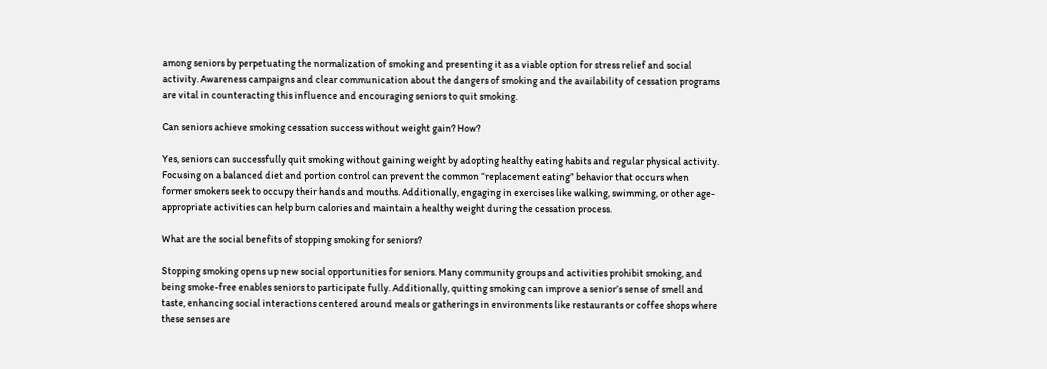among seniors by perpetuating the normalization of smoking and presenting it as a viable option for stress relief and social activity. Awareness campaigns and clear communication about the dangers of smoking and the availability of cessation programs are vital in counteracting this influence and encouraging seniors to quit smoking.

Can seniors achieve smoking cessation success without weight gain? How?

Yes, seniors can successfully quit smoking without gaining weight by adopting healthy eating habits and regular physical activity. Focusing on a balanced diet and portion control can prevent the common “replacement eating” behavior that occurs when former smokers seek to occupy their hands and mouths. Additionally, engaging in exercises like walking, swimming, or other age-appropriate activities can help burn calories and maintain a healthy weight during the cessation process.

What are the social benefits of stopping smoking for seniors?

Stopping smoking opens up new social opportunities for seniors. Many community groups and activities prohibit smoking, and being smoke-free enables seniors to participate fully. Additionally, quitting smoking can improve a senior’s sense of smell and taste, enhancing social interactions centered around meals or gatherings in environments like restaurants or coffee shops where these senses are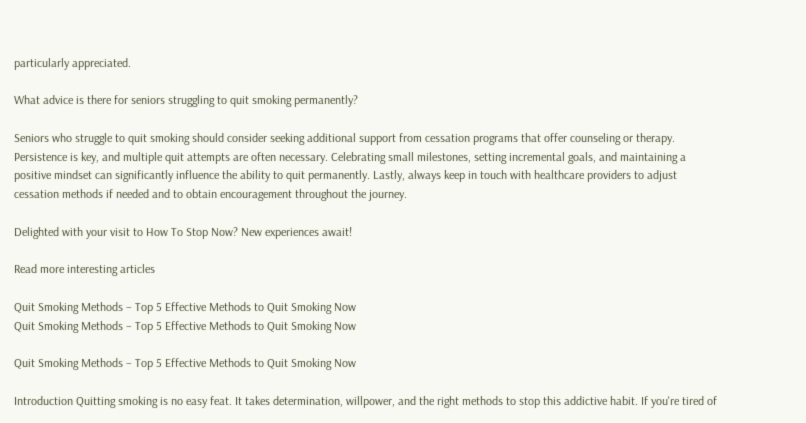particularly appreciated.

What advice is there for seniors struggling to quit smoking permanently?

Seniors who struggle to quit smoking should consider seeking additional support from cessation programs that offer counseling or therapy. Persistence is key, and multiple quit attempts are often necessary. Celebrating small milestones, setting incremental goals, and maintaining a positive mindset can significantly influence the ability to quit permanently. Lastly, always keep in touch with healthcare providers to adjust cessation methods if needed and to obtain encouragement throughout the journey.

Delighted with your visit to How To Stop Now? New experiences await!

Read more interesting articles

Quit Smoking Methods – Top 5 Effective Methods to Quit Smoking Now
Quit Smoking Methods – Top 5 Effective Methods to Quit Smoking Now

Quit Smoking Methods – Top 5 Effective Methods to Quit Smoking Now

Introduction Quitting smoking is no easy feat. It takes determination, willpower, and the right methods to stop this addictive habit. If you're tired of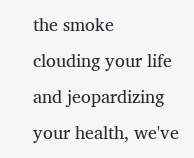the smoke clouding your life and jeopardizing your health, we've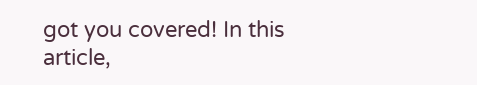got you covered! In this article,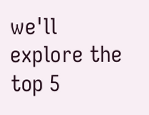we'll explore the top 5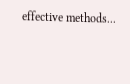effective methods...